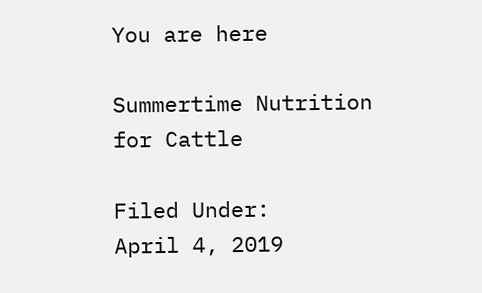You are here

Summertime Nutrition for Cattle

Filed Under:
April 4, 2019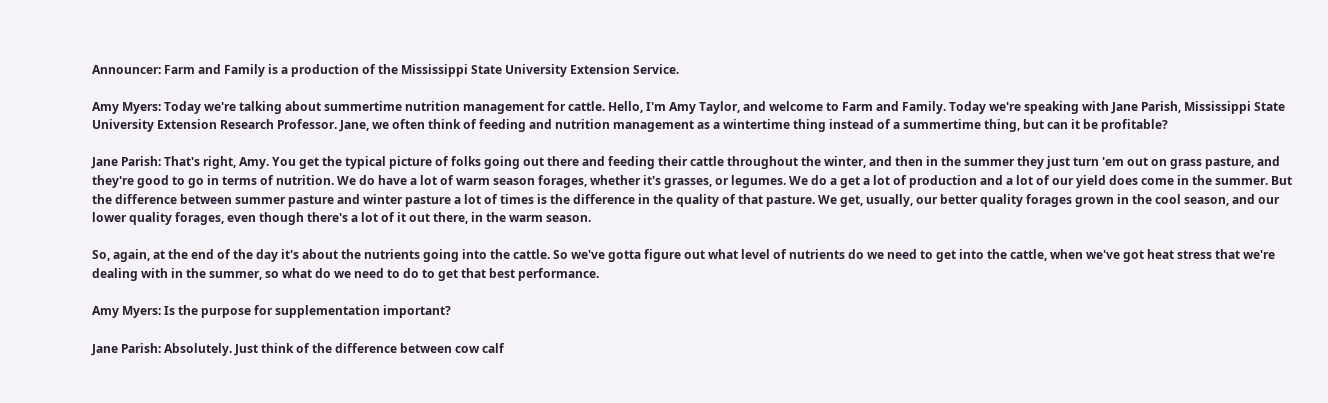Announcer: Farm and Family is a production of the Mississippi State University Extension Service.

Amy Myers: Today we're talking about summertime nutrition management for cattle. Hello, I'm Amy Taylor, and welcome to Farm and Family. Today we're speaking with Jane Parish, Mississippi State University Extension Research Professor. Jane, we often think of feeding and nutrition management as a wintertime thing instead of a summertime thing, but can it be profitable?

Jane Parish: That's right, Amy. You get the typical picture of folks going out there and feeding their cattle throughout the winter, and then in the summer they just turn 'em out on grass pasture, and they're good to go in terms of nutrition. We do have a lot of warm season forages, whether it's grasses, or legumes. We do a get a lot of production and a lot of our yield does come in the summer. But the difference between summer pasture and winter pasture a lot of times is the difference in the quality of that pasture. We get, usually, our better quality forages grown in the cool season, and our lower quality forages, even though there's a lot of it out there, in the warm season.

So, again, at the end of the day it's about the nutrients going into the cattle. So we've gotta figure out what level of nutrients do we need to get into the cattle, when we've got heat stress that we're dealing with in the summer, so what do we need to do to get that best performance.

Amy Myers: Is the purpose for supplementation important?

Jane Parish: Absolutely. Just think of the difference between cow calf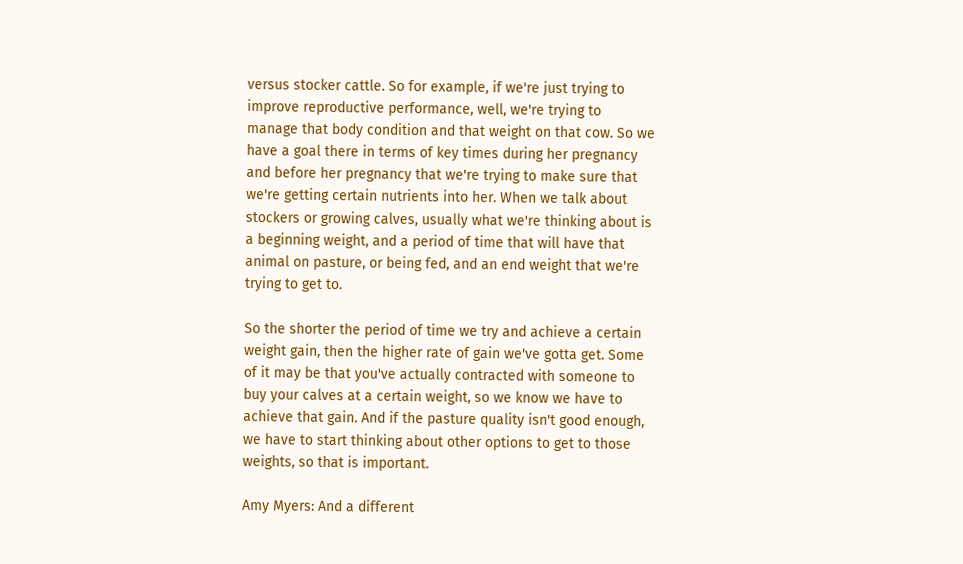versus stocker cattle. So for example, if we're just trying to improve reproductive performance, well, we're trying to manage that body condition and that weight on that cow. So we have a goal there in terms of key times during her pregnancy and before her pregnancy that we're trying to make sure that we're getting certain nutrients into her. When we talk about stockers or growing calves, usually what we're thinking about is a beginning weight, and a period of time that will have that animal on pasture, or being fed, and an end weight that we're trying to get to.

So the shorter the period of time we try and achieve a certain weight gain, then the higher rate of gain we've gotta get. Some of it may be that you've actually contracted with someone to buy your calves at a certain weight, so we know we have to achieve that gain. And if the pasture quality isn't good enough, we have to start thinking about other options to get to those weights, so that is important.

Amy Myers: And a different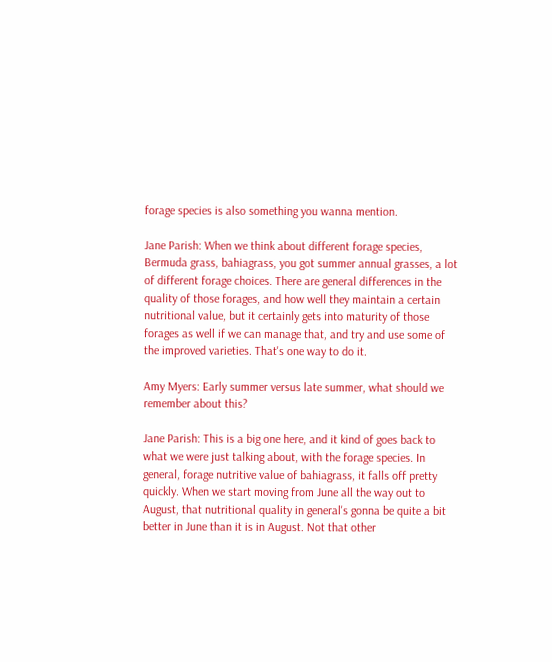forage species is also something you wanna mention.

Jane Parish: When we think about different forage species, Bermuda grass, bahiagrass, you got summer annual grasses, a lot of different forage choices. There are general differences in the quality of those forages, and how well they maintain a certain nutritional value, but it certainly gets into maturity of those forages as well if we can manage that, and try and use some of the improved varieties. That's one way to do it.

Amy Myers: Early summer versus late summer, what should we remember about this?

Jane Parish: This is a big one here, and it kind of goes back to what we were just talking about, with the forage species. In general, forage nutritive value of bahiagrass, it falls off pretty quickly. When we start moving from June all the way out to August, that nutritional quality in general's gonna be quite a bit better in June than it is in August. Not that other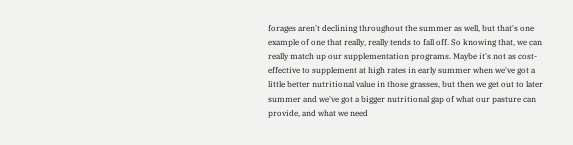forages aren't declining throughout the summer as well, but that's one example of one that really, really tends to fall off. So knowing that, we can really match up our supplementation programs. Maybe it's not as cost-effective to supplement at high rates in early summer when we've got a little better nutritional value in those grasses, but then we get out to later summer and we've got a bigger nutritional gap of what our pasture can provide, and what we need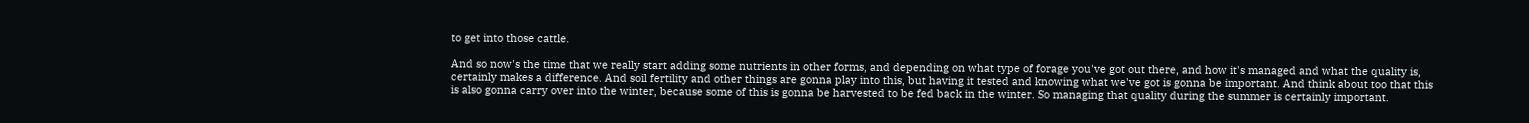to get into those cattle.

And so now's the time that we really start adding some nutrients in other forms, and depending on what type of forage you've got out there, and how it's managed and what the quality is, certainly makes a difference. And soil fertility and other things are gonna play into this, but having it tested and knowing what we've got is gonna be important. And think about too that this is also gonna carry over into the winter, because some of this is gonna be harvested to be fed back in the winter. So managing that quality during the summer is certainly important.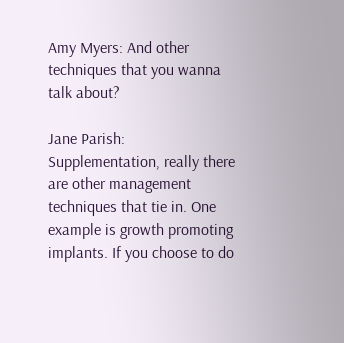Amy Myers: And other techniques that you wanna talk about?

Jane Parish: Supplementation, really there are other management techniques that tie in. One example is growth promoting implants. If you choose to do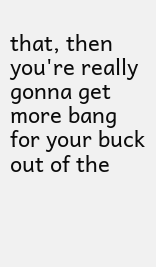that, then you're really gonna get more bang for your buck out of the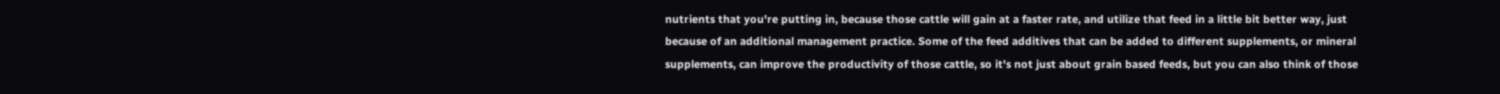nutrients that you're putting in, because those cattle will gain at a faster rate, and utilize that feed in a little bit better way, just because of an additional management practice. Some of the feed additives that can be added to different supplements, or mineral supplements, can improve the productivity of those cattle, so it's not just about grain based feeds, but you can also think of those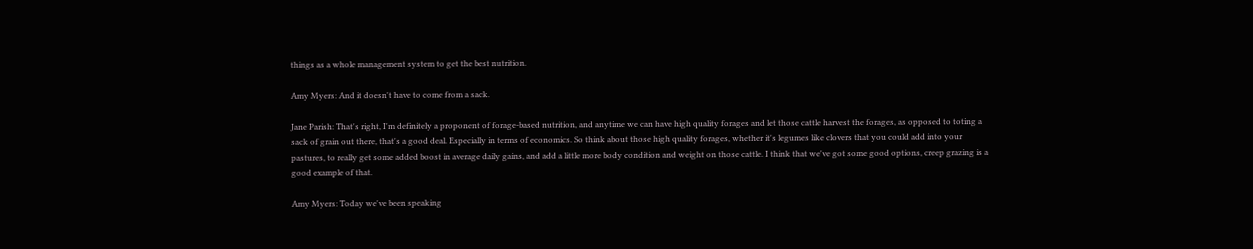things as a whole management system to get the best nutrition.

Amy Myers: And it doesn't have to come from a sack.

Jane Parish: That's right, I'm definitely a proponent of forage-based nutrition, and anytime we can have high quality forages and let those cattle harvest the forages, as opposed to toting a sack of grain out there, that's a good deal. Especially in terms of economics. So think about those high quality forages, whether it's legumes like clovers that you could add into your pastures, to really get some added boost in average daily gains, and add a little more body condition and weight on those cattle. I think that we've got some good options, creep grazing is a good example of that.

Amy Myers: Today we've been speaking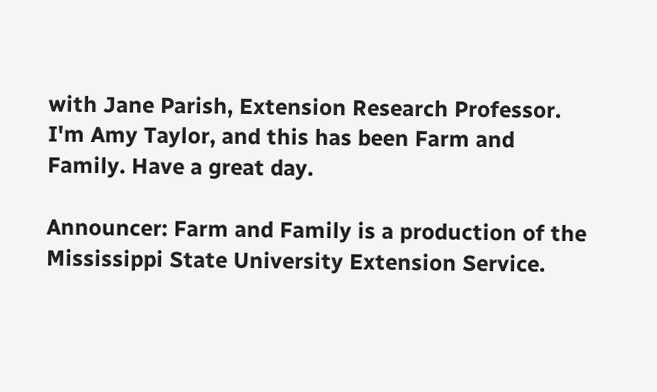with Jane Parish, Extension Research Professor. I'm Amy Taylor, and this has been Farm and Family. Have a great day.

Announcer: Farm and Family is a production of the Mississippi State University Extension Service.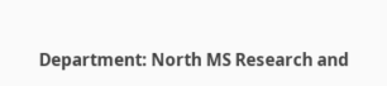Department: North MS Research and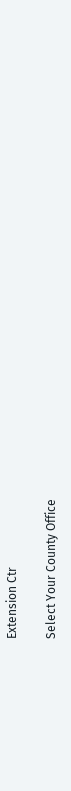Extension Ctr

Select Your County Office